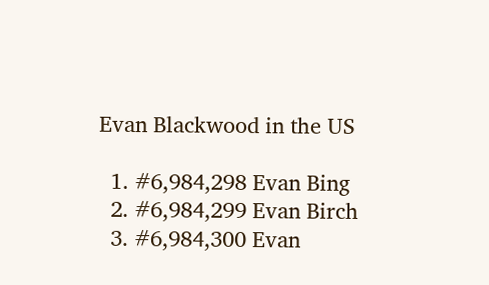Evan Blackwood in the US

  1. #6,984,298 Evan Bing
  2. #6,984,299 Evan Birch
  3. #6,984,300 Evan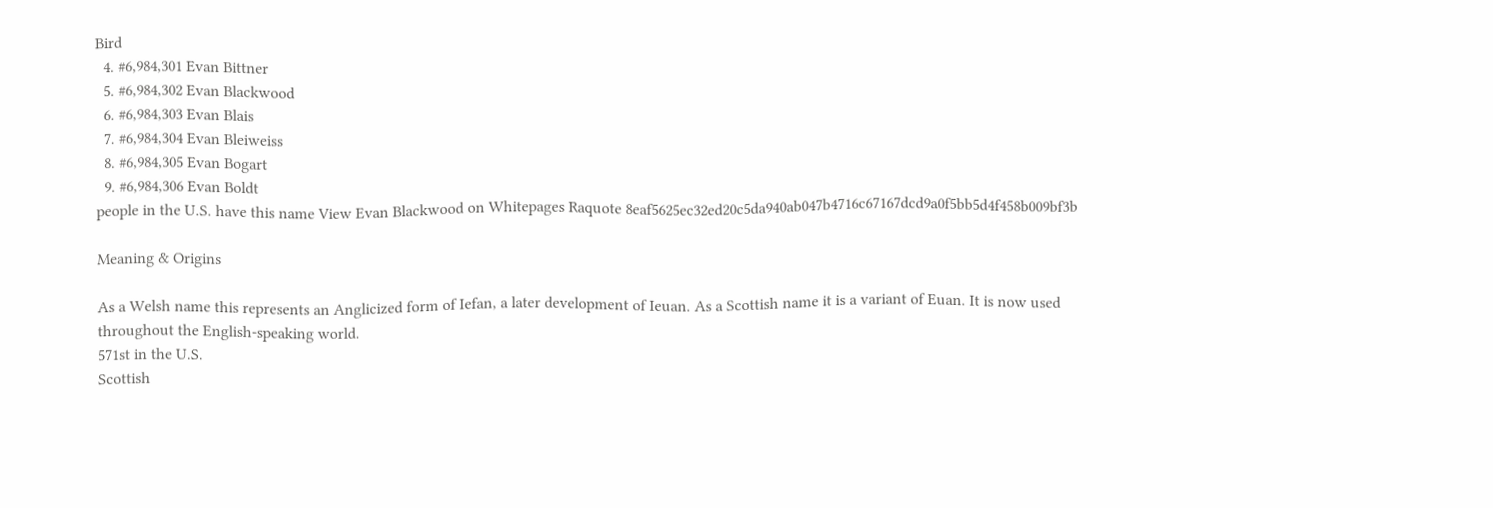Bird
  4. #6,984,301 Evan Bittner
  5. #6,984,302 Evan Blackwood
  6. #6,984,303 Evan Blais
  7. #6,984,304 Evan Bleiweiss
  8. #6,984,305 Evan Bogart
  9. #6,984,306 Evan Boldt
people in the U.S. have this name View Evan Blackwood on Whitepages Raquote 8eaf5625ec32ed20c5da940ab047b4716c67167dcd9a0f5bb5d4f458b009bf3b

Meaning & Origins

As a Welsh name this represents an Anglicized form of Iefan, a later development of Ieuan. As a Scottish name it is a variant of Euan. It is now used throughout the English-speaking world.
571st in the U.S.
Scottish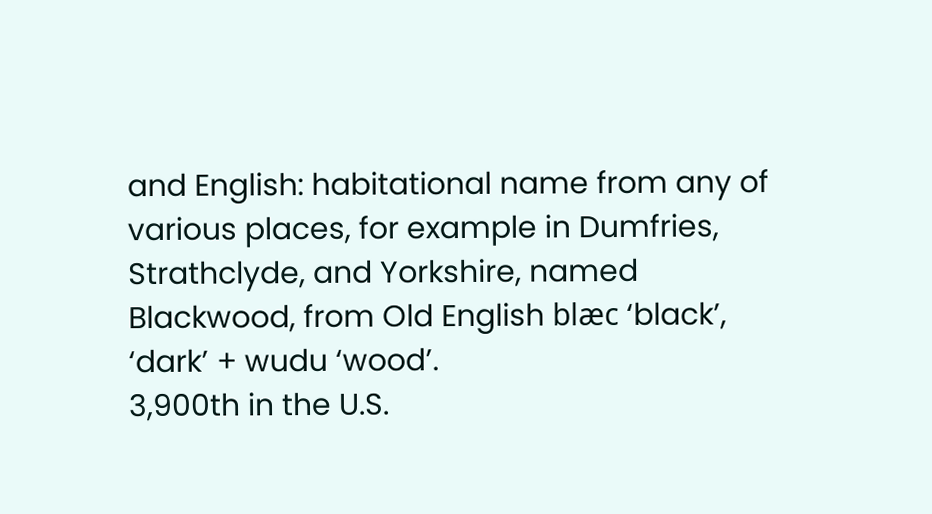and English: habitational name from any of various places, for example in Dumfries, Strathclyde, and Yorkshire, named Blackwood, from Old English blæc ‘black’, ‘dark’ + wudu ‘wood’.
3,900th in the U.S.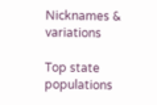Nicknames & variations

Top state populations